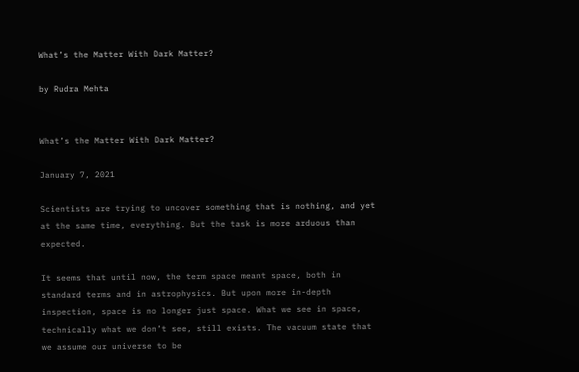What’s the Matter With Dark Matter?

by Rudra Mehta


What’s the Matter With Dark Matter?

January 7, 2021

Scientists are trying to uncover something that is nothing, and yet at the same time, everything. But the task is more arduous than expected.

It seems that until now, the term space meant space, both in standard terms and in astrophysics. But upon more in-depth inspection, space is no longer just space. What we see in space, technically what we don’t see, still exists. The vacuum state that we assume our universe to be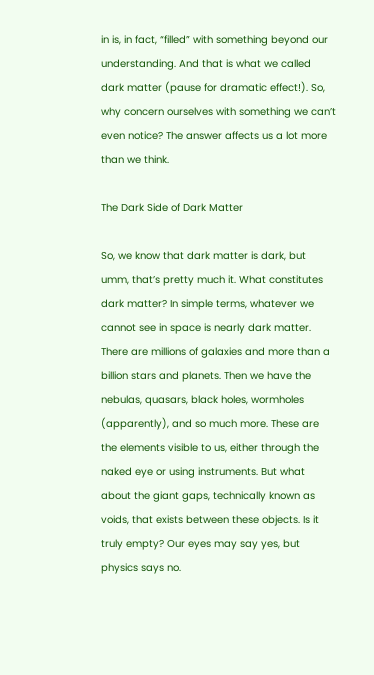in is, in fact, “filled” with something beyond our understanding. And that is what we called dark matter (pause for dramatic effect!). So, why concern ourselves with something we can’t even notice? The answer affects us a lot more than we think.

The Dark Side of Dark Matter

So, we know that dark matter is dark, but umm, that’s pretty much it. What constitutes dark matter? In simple terms, whatever we cannot see in space is nearly dark matter. There are millions of galaxies and more than a billion stars and planets. Then we have the nebulas, quasars, black holes, wormholes (apparently), and so much more. These are the elements visible to us, either through the naked eye or using instruments. But what about the giant gaps, technically known as voids, that exists between these objects. Is it truly empty? Our eyes may say yes, but physics says no.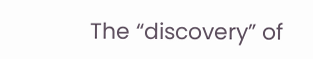The “discovery” of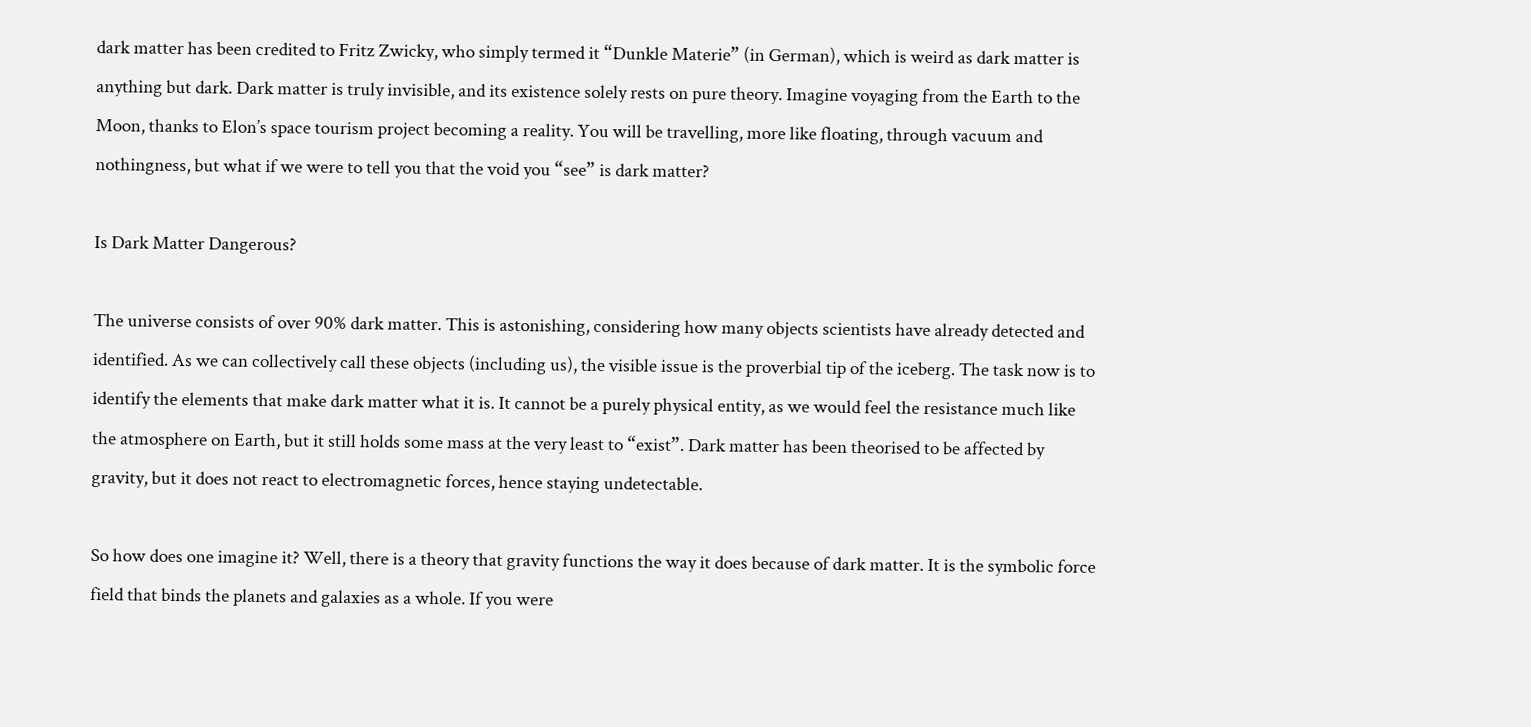dark matter has been credited to Fritz Zwicky, who simply termed it “Dunkle Materie” (in German), which is weird as dark matter is anything but dark. Dark matter is truly invisible, and its existence solely rests on pure theory. Imagine voyaging from the Earth to the Moon, thanks to Elon’s space tourism project becoming a reality. You will be travelling, more like floating, through vacuum and nothingness, but what if we were to tell you that the void you “see” is dark matter?

Is Dark Matter Dangerous?

The universe consists of over 90% dark matter. This is astonishing, considering how many objects scientists have already detected and identified. As we can collectively call these objects (including us), the visible issue is the proverbial tip of the iceberg. The task now is to identify the elements that make dark matter what it is. It cannot be a purely physical entity, as we would feel the resistance much like the atmosphere on Earth, but it still holds some mass at the very least to “exist”. Dark matter has been theorised to be affected by gravity, but it does not react to electromagnetic forces, hence staying undetectable.

So how does one imagine it? Well, there is a theory that gravity functions the way it does because of dark matter. It is the symbolic force field that binds the planets and galaxies as a whole. If you were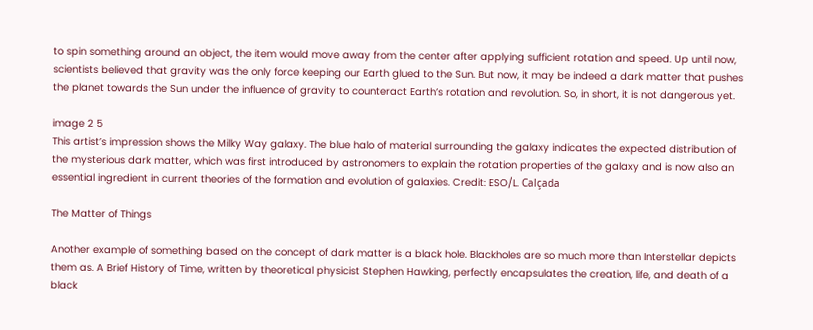to spin something around an object, the item would move away from the center after applying sufficient rotation and speed. Up until now, scientists believed that gravity was the only force keeping our Earth glued to the Sun. But now, it may be indeed a dark matter that pushes the planet towards the Sun under the influence of gravity to counteract Earth’s rotation and revolution. So, in short, it is not dangerous yet.

image 2 5
This artist’s impression shows the Milky Way galaxy. The blue halo of material surrounding the galaxy indicates the expected distribution of the mysterious dark matter, which was first introduced by astronomers to explain the rotation properties of the galaxy and is now also an essential ingredient in current theories of the formation and evolution of galaxies. Credit: ESO/L. Calçada

The Matter of Things

Another example of something based on the concept of dark matter is a black hole. Blackholes are so much more than Interstellar depicts them as. A Brief History of Time, written by theoretical physicist Stephen Hawking, perfectly encapsulates the creation, life, and death of a black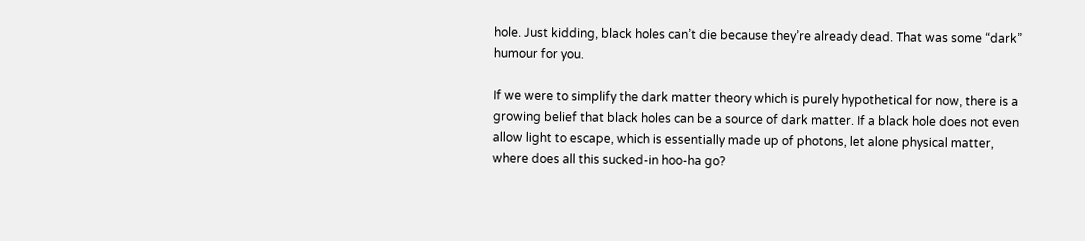hole. Just kidding, black holes can’t die because they’re already dead. That was some “dark” humour for you.

If we were to simplify the dark matter theory which is purely hypothetical for now, there is a growing belief that black holes can be a source of dark matter. If a black hole does not even allow light to escape, which is essentially made up of photons, let alone physical matter, where does all this sucked-in hoo-ha go?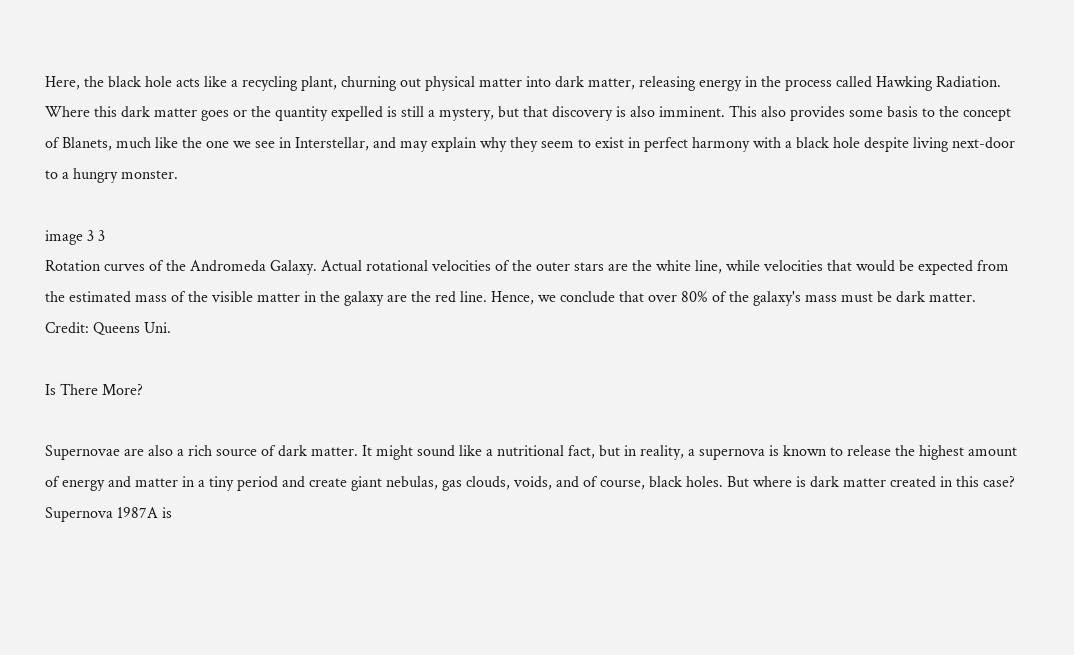Here, the black hole acts like a recycling plant, churning out physical matter into dark matter, releasing energy in the process called Hawking Radiation. Where this dark matter goes or the quantity expelled is still a mystery, but that discovery is also imminent. This also provides some basis to the concept of Blanets, much like the one we see in Interstellar, and may explain why they seem to exist in perfect harmony with a black hole despite living next-door to a hungry monster.

image 3 3
Rotation curves of the Andromeda Galaxy. Actual rotational velocities of the outer stars are the white line, while velocities that would be expected from the estimated mass of the visible matter in the galaxy are the red line. Hence, we conclude that over 80% of the galaxy's mass must be dark matter. Credit: Queens Uni.

Is There More?

Supernovae are also a rich source of dark matter. It might sound like a nutritional fact, but in reality, a supernova is known to release the highest amount of energy and matter in a tiny period and create giant nebulas, gas clouds, voids, and of course, black holes. But where is dark matter created in this case? Supernova 1987A is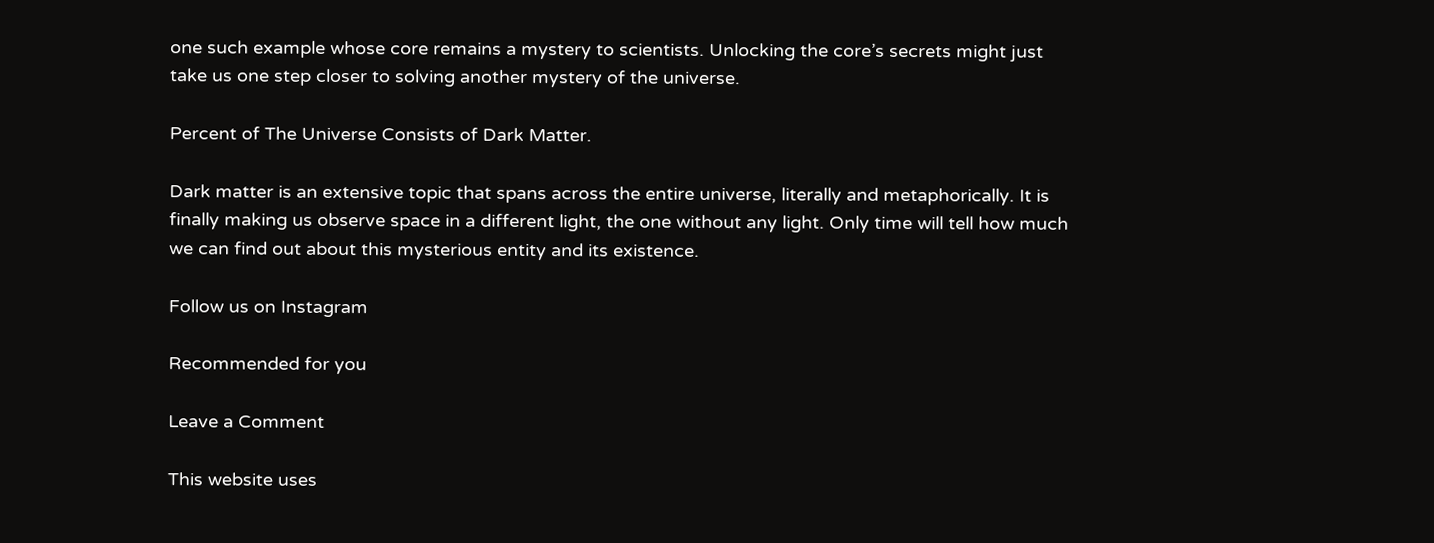one such example whose core remains a mystery to scientists. Unlocking the core’s secrets might just take us one step closer to solving another mystery of the universe.

Percent of The Universe Consists of Dark Matter.

Dark matter is an extensive topic that spans across the entire universe, literally and metaphorically. It is finally making us observe space in a different light, the one without any light. Only time will tell how much we can find out about this mysterious entity and its existence.

Follow us on Instagram

Recommended for you

Leave a Comment

This website uses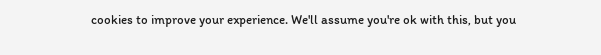cookies to improve your experience. We'll assume you're ok with this, but you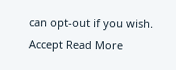can opt-out if you wish. Accept Read More